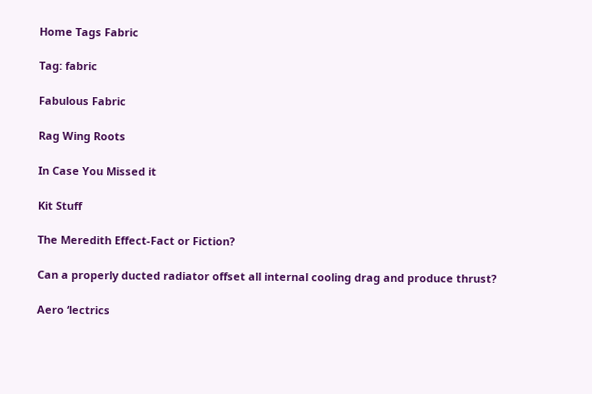Home Tags Fabric

Tag: fabric

Fabulous Fabric

Rag Wing Roots

In Case You Missed it

Kit Stuff

The Meredith Effect-Fact or Fiction?

Can a properly ducted radiator offset all internal cooling drag and produce thrust?

Aero ‘lectrics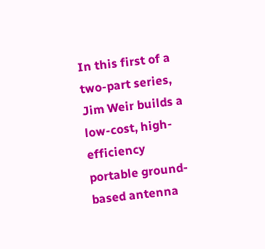In this first of a two-part series, Jim Weir builds a low-cost, high-efficiency portable ground-based antenna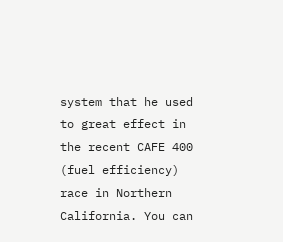system that he used to great effect in the recent CAFE 400 (fuel efficiency) race in Northern California. You can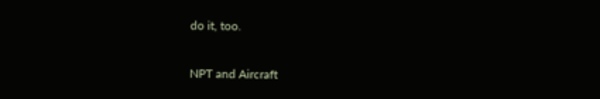do it, too.

NPT and Aircraft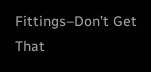Fittings–Don’t Get That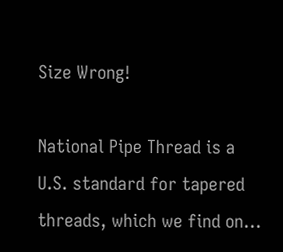Size Wrong!

National Pipe Thread is a U.S. standard for tapered threads, which we find on...